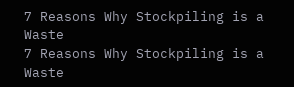7 Reasons Why Stockpiling is a Waste
7 Reasons Why Stockpiling is a Waste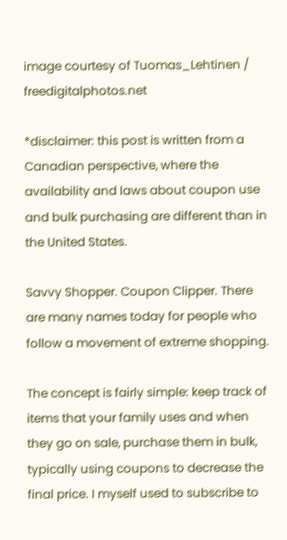image courtesy of Tuomas_Lehtinen / freedigitalphotos.net

*disclaimer: this post is written from a Canadian perspective, where the availability and laws about coupon use and bulk purchasing are different than in the United States.

Savvy Shopper. Coupon Clipper. There are many names today for people who follow a movement of extreme shopping.

The concept is fairly simple: keep track of items that your family uses and when they go on sale, purchase them in bulk, typically using coupons to decrease the final price. I myself used to subscribe to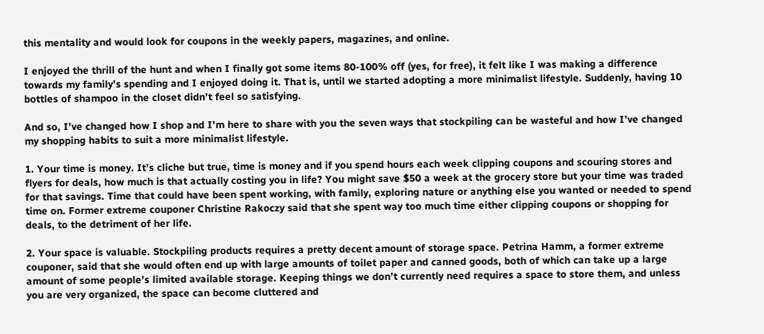this mentality and would look for coupons in the weekly papers, magazines, and online.

I enjoyed the thrill of the hunt and when I finally got some items 80-100% off (yes, for free), it felt like I was making a difference towards my family’s spending and I enjoyed doing it. That is, until we started adopting a more minimalist lifestyle. Suddenly, having 10 bottles of shampoo in the closet didn’t feel so satisfying.

And so, I’ve changed how I shop and I’m here to share with you the seven ways that stockpiling can be wasteful and how I’ve changed my shopping habits to suit a more minimalist lifestyle.

1. Your time is money. It’s cliche but true, time is money and if you spend hours each week clipping coupons and scouring stores and flyers for deals, how much is that actually costing you in life? You might save $50 a week at the grocery store but your time was traded for that savings. Time that could have been spent working, with family, exploring nature or anything else you wanted or needed to spend time on. Former extreme couponer Christine Rakoczy said that she spent way too much time either clipping coupons or shopping for deals, to the detriment of her life.

2. Your space is valuable. Stockpiling products requires a pretty decent amount of storage space. Petrina Hamm, a former extreme couponer, said that she would often end up with large amounts of toilet paper and canned goods, both of which can take up a large amount of some people’s limited available storage. Keeping things we don’t currently need requires a space to store them, and unless you are very organized, the space can become cluttered and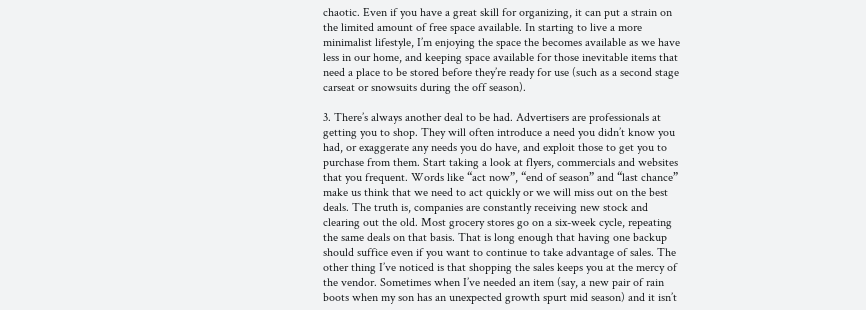chaotic. Even if you have a great skill for organizing, it can put a strain on the limited amount of free space available. In starting to live a more minimalist lifestyle, I’m enjoying the space the becomes available as we have less in our home, and keeping space available for those inevitable items that need a place to be stored before they’re ready for use (such as a second stage carseat or snowsuits during the off season).

3. There’s always another deal to be had. Advertisers are professionals at getting you to shop. They will often introduce a need you didn’t know you had, or exaggerate any needs you do have, and exploit those to get you to purchase from them. Start taking a look at flyers, commercials and websites that you frequent. Words like “act now”, “end of season” and “last chance” make us think that we need to act quickly or we will miss out on the best deals. The truth is, companies are constantly receiving new stock and clearing out the old. Most grocery stores go on a six-week cycle, repeating the same deals on that basis. That is long enough that having one backup should suffice even if you want to continue to take advantage of sales. The other thing I’ve noticed is that shopping the sales keeps you at the mercy of the vendor. Sometimes when I’ve needed an item (say, a new pair of rain boots when my son has an unexpected growth spurt mid season) and it isn’t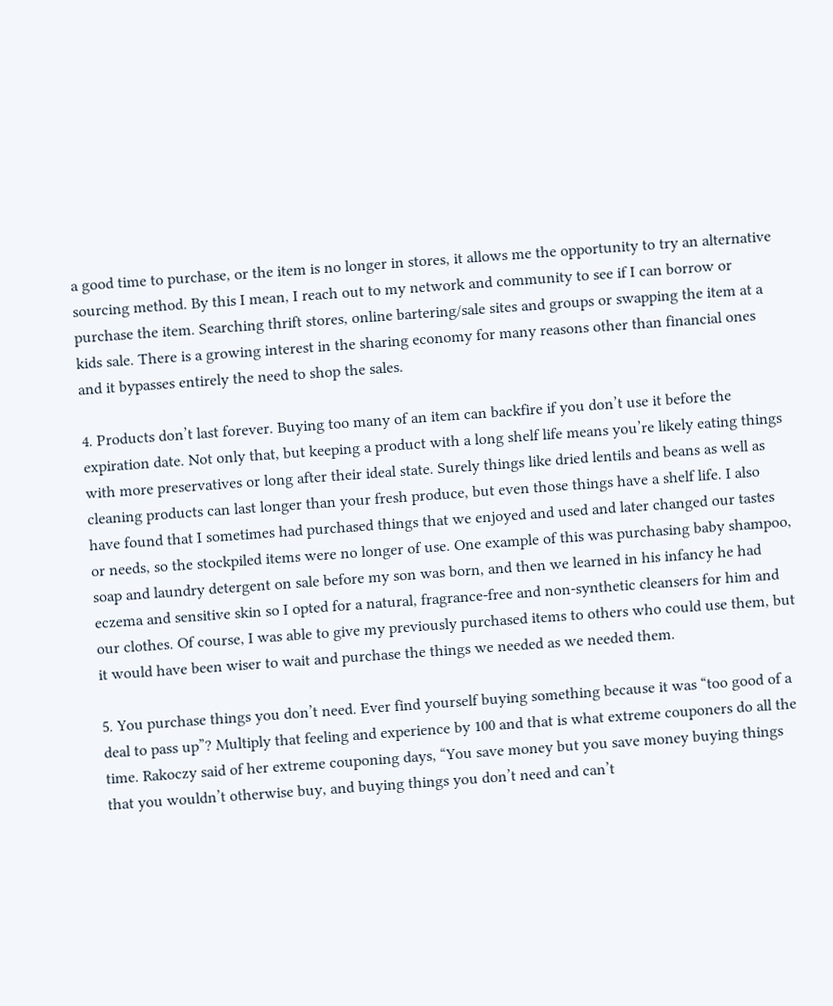a good time to purchase, or the item is no longer in stores, it allows me the opportunity to try an alternative sourcing method. By this I mean, I reach out to my network and community to see if I can borrow or purchase the item. Searching thrift stores, online bartering/sale sites and groups or swapping the item at a kids sale. There is a growing interest in the sharing economy for many reasons other than financial ones and it bypasses entirely the need to shop the sales.

4. Products don’t last forever. Buying too many of an item can backfire if you don’t use it before the expiration date. Not only that, but keeping a product with a long shelf life means you’re likely eating things with more preservatives or long after their ideal state. Surely things like dried lentils and beans as well as cleaning products can last longer than your fresh produce, but even those things have a shelf life. I also have found that I sometimes had purchased things that we enjoyed and used and later changed our tastes or needs, so the stockpiled items were no longer of use. One example of this was purchasing baby shampoo, soap and laundry detergent on sale before my son was born, and then we learned in his infancy he had eczema and sensitive skin so I opted for a natural, fragrance-free and non-synthetic cleansers for him and our clothes. Of course, I was able to give my previously purchased items to others who could use them, but it would have been wiser to wait and purchase the things we needed as we needed them.

5. You purchase things you don’t need. Ever find yourself buying something because it was “too good of a deal to pass up”? Multiply that feeling and experience by 100 and that is what extreme couponers do all the time. Rakoczy said of her extreme couponing days, “You save money but you save money buying things that you wouldn’t otherwise buy, and buying things you don’t need and can’t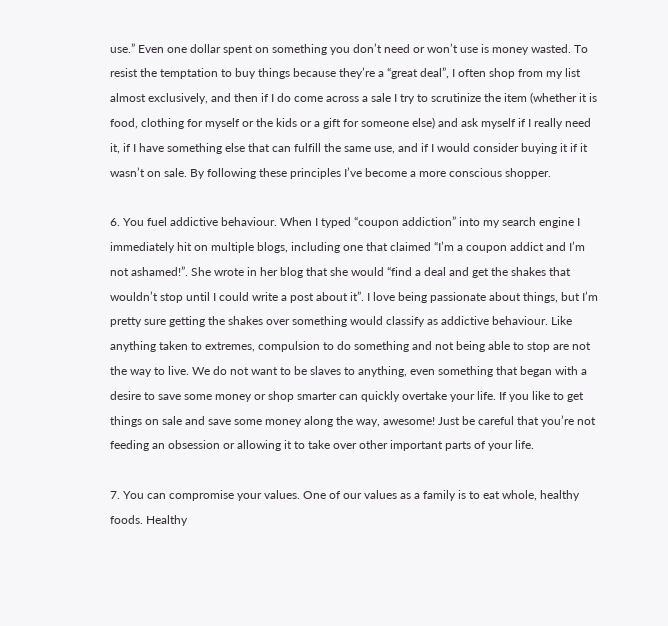use.” Even one dollar spent on something you don’t need or won’t use is money wasted. To resist the temptation to buy things because they’re a “great deal”, I often shop from my list almost exclusively, and then if I do come across a sale I try to scrutinize the item (whether it is food, clothing for myself or the kids or a gift for someone else) and ask myself if I really need it, if I have something else that can fulfill the same use, and if I would consider buying it if it wasn’t on sale. By following these principles I’ve become a more conscious shopper.

6. You fuel addictive behaviour. When I typed “coupon addiction” into my search engine I immediately hit on multiple blogs, including one that claimed “I’m a coupon addict and I’m not ashamed!”. She wrote in her blog that she would “find a deal and get the shakes that wouldn’t stop until I could write a post about it”. I love being passionate about things, but I’m pretty sure getting the shakes over something would classify as addictive behaviour. Like anything taken to extremes, compulsion to do something and not being able to stop are not the way to live. We do not want to be slaves to anything, even something that began with a desire to save some money or shop smarter can quickly overtake your life. If you like to get things on sale and save some money along the way, awesome! Just be careful that you’re not feeding an obsession or allowing it to take over other important parts of your life.

7. You can compromise your values. One of our values as a family is to eat whole, healthy foods. Healthy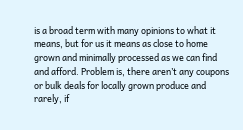is a broad term with many opinions to what it means, but for us it means as close to home grown and minimally processed as we can find and afford. Problem is, there aren’t any coupons or bulk deals for locally grown produce and rarely, if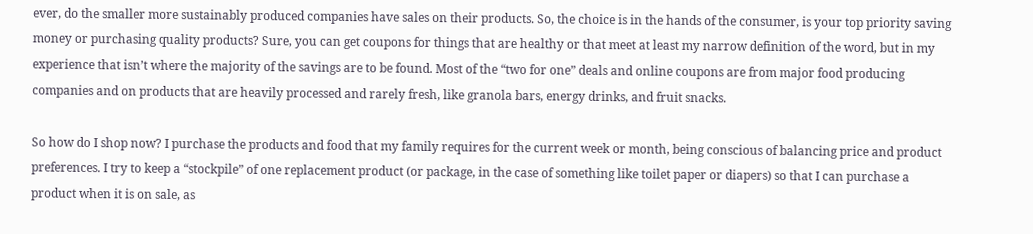ever, do the smaller more sustainably produced companies have sales on their products. So, the choice is in the hands of the consumer, is your top priority saving money or purchasing quality products? Sure, you can get coupons for things that are healthy or that meet at least my narrow definition of the word, but in my experience that isn’t where the majority of the savings are to be found. Most of the “two for one” deals and online coupons are from major food producing companies and on products that are heavily processed and rarely fresh, like granola bars, energy drinks, and fruit snacks.

So how do I shop now? I purchase the products and food that my family requires for the current week or month, being conscious of balancing price and product preferences. I try to keep a “stockpile” of one replacement product (or package, in the case of something like toilet paper or diapers) so that I can purchase a product when it is on sale, as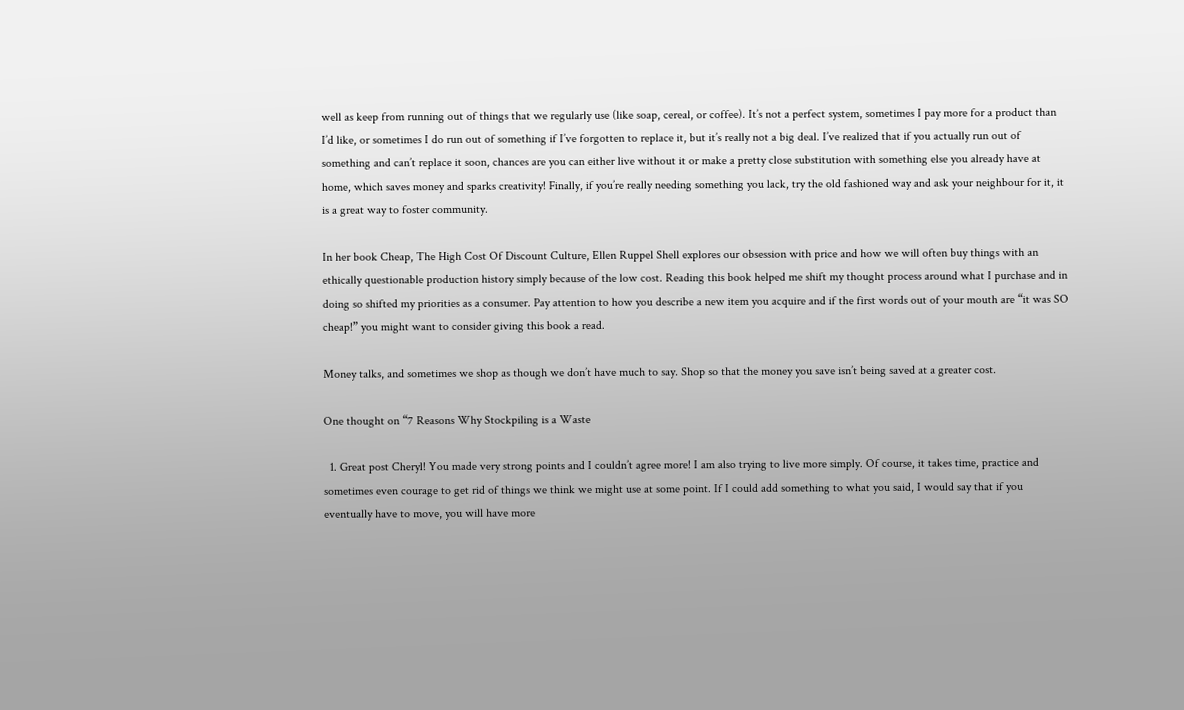well as keep from running out of things that we regularly use (like soap, cereal, or coffee). It’s not a perfect system, sometimes I pay more for a product than I’d like, or sometimes I do run out of something if I’ve forgotten to replace it, but it’s really not a big deal. I’ve realized that if you actually run out of something and can’t replace it soon, chances are you can either live without it or make a pretty close substitution with something else you already have at home, which saves money and sparks creativity! Finally, if you’re really needing something you lack, try the old fashioned way and ask your neighbour for it, it is a great way to foster community.

In her book Cheap, The High Cost Of Discount Culture, Ellen Ruppel Shell explores our obsession with price and how we will often buy things with an ethically questionable production history simply because of the low cost. Reading this book helped me shift my thought process around what I purchase and in doing so shifted my priorities as a consumer. Pay attention to how you describe a new item you acquire and if the first words out of your mouth are “it was SO cheap!” you might want to consider giving this book a read.

Money talks, and sometimes we shop as though we don’t have much to say. Shop so that the money you save isn’t being saved at a greater cost.

One thought on “7 Reasons Why Stockpiling is a Waste

  1. Great post Cheryl! You made very strong points and I couldn’t agree more! I am also trying to live more simply. Of course, it takes time, practice and sometimes even courage to get rid of things we think we might use at some point. If I could add something to what you said, I would say that if you eventually have to move, you will have more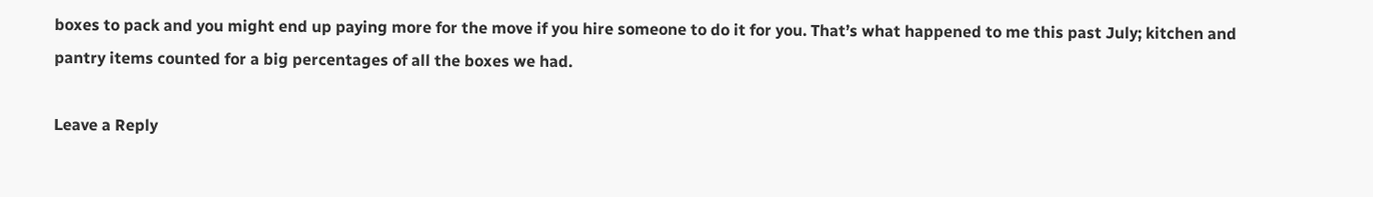boxes to pack and you might end up paying more for the move if you hire someone to do it for you. That’s what happened to me this past July; kitchen and pantry items counted for a big percentages of all the boxes we had.

Leave a Reply